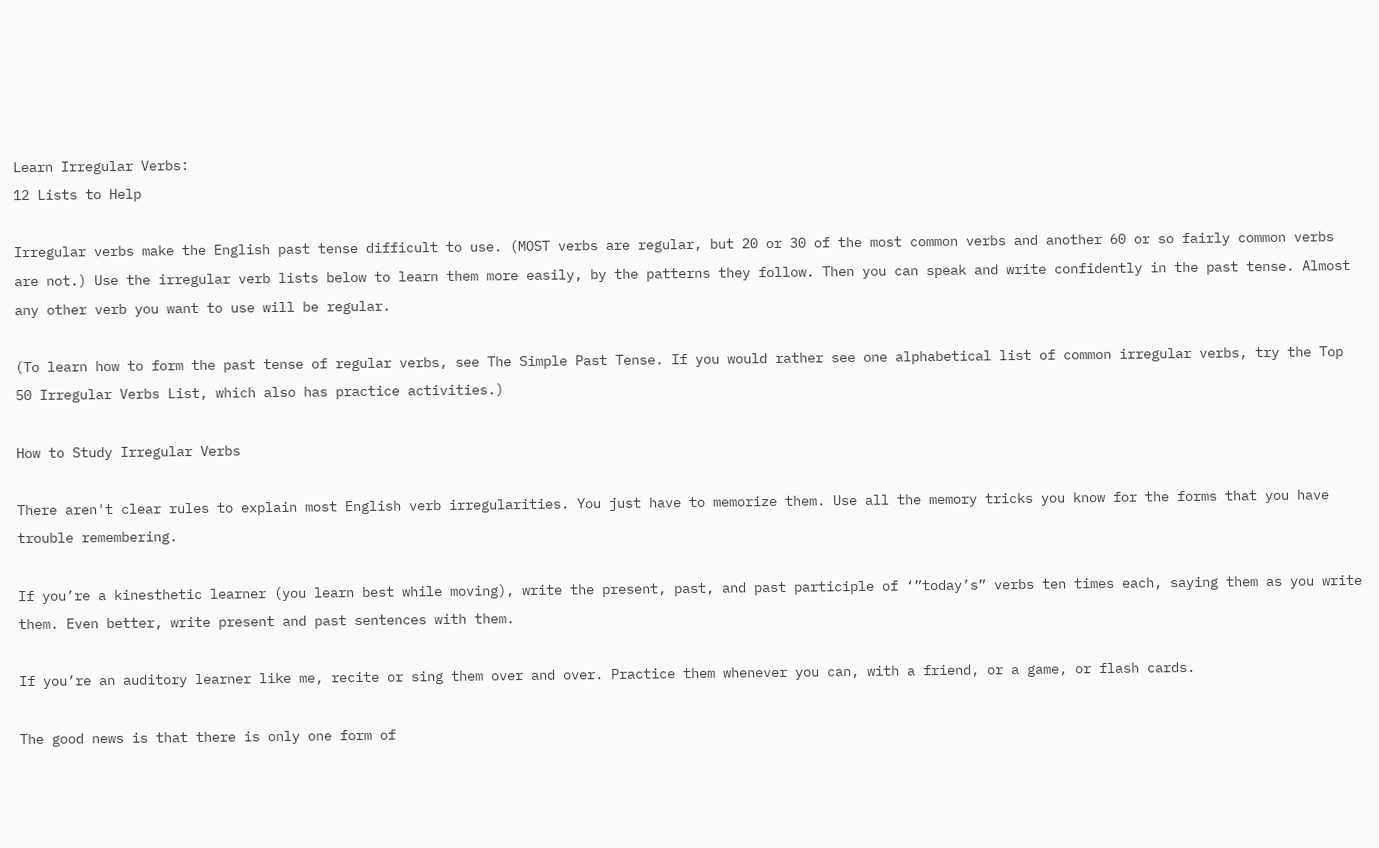Learn Irregular Verbs:
12 Lists to Help

Irregular verbs make the English past tense difficult to use. (MOST verbs are regular, but 20 or 30 of the most common verbs and another 60 or so fairly common verbs are not.) Use the irregular verb lists below to learn them more easily, by the patterns they follow. Then you can speak and write confidently in the past tense. Almost any other verb you want to use will be regular.

(To learn how to form the past tense of regular verbs, see The Simple Past Tense. If you would rather see one alphabetical list of common irregular verbs, try the Top 50 Irregular Verbs List, which also has practice activities.)

How to Study Irregular Verbs

There aren't clear rules to explain most English verb irregularities. You just have to memorize them. Use all the memory tricks you know for the forms that you have trouble remembering.

If you’re a kinesthetic learner (you learn best while moving), write the present, past, and past participle of ‘”today’s” verbs ten times each, saying them as you write them. Even better, write present and past sentences with them.

If you’re an auditory learner like me, recite or sing them over and over. Practice them whenever you can, with a friend, or a game, or flash cards.

The good news is that there is only one form of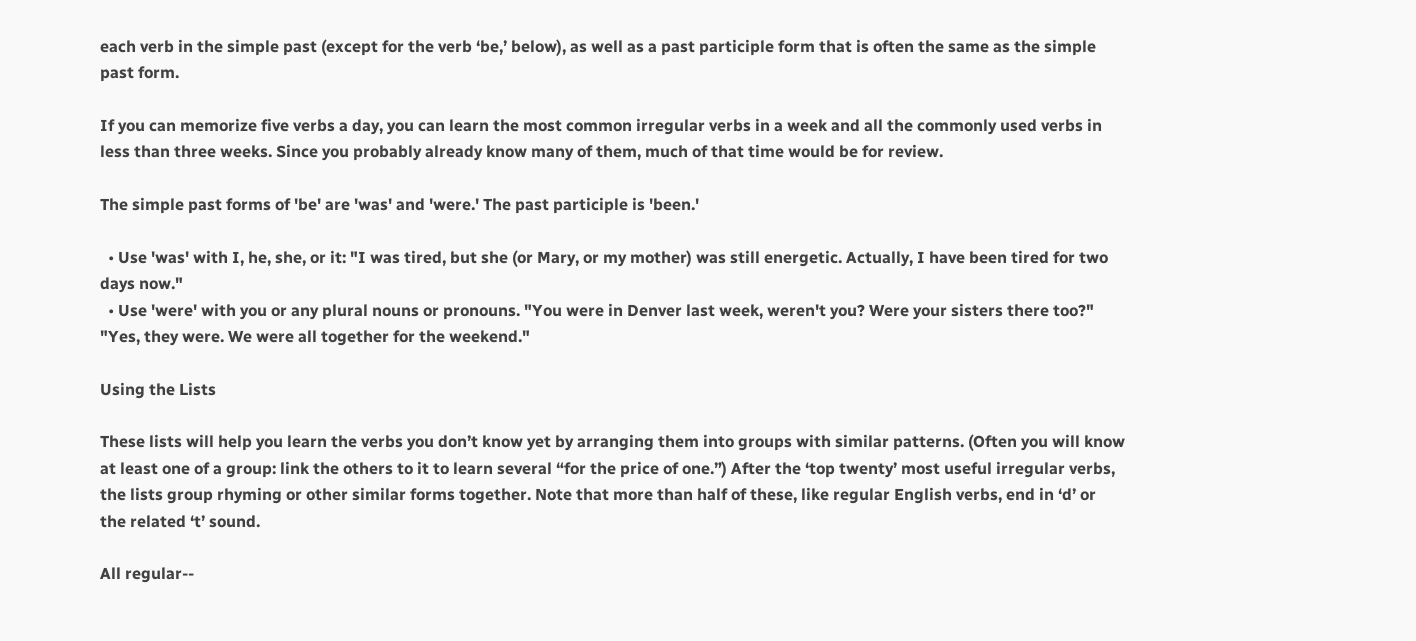each verb in the simple past (except for the verb ‘be,’ below), as well as a past participle form that is often the same as the simple past form.

If you can memorize five verbs a day, you can learn the most common irregular verbs in a week and all the commonly used verbs in less than three weeks. Since you probably already know many of them, much of that time would be for review.

The simple past forms of 'be' are 'was' and 'were.' The past participle is 'been.'

  • Use 'was' with I, he, she, or it: "I was tired, but she (or Mary, or my mother) was still energetic. Actually, I have been tired for two days now."
  • Use 'were' with you or any plural nouns or pronouns. "You were in Denver last week, weren't you? Were your sisters there too?" "Yes, they were. We were all together for the weekend."

Using the Lists

These lists will help you learn the verbs you don’t know yet by arranging them into groups with similar patterns. (Often you will know at least one of a group: link the others to it to learn several “for the price of one.”) After the ‘top twenty’ most useful irregular verbs, the lists group rhyming or other similar forms together. Note that more than half of these, like regular English verbs, end in ‘d’ or the related ‘t’ sound.

All regular--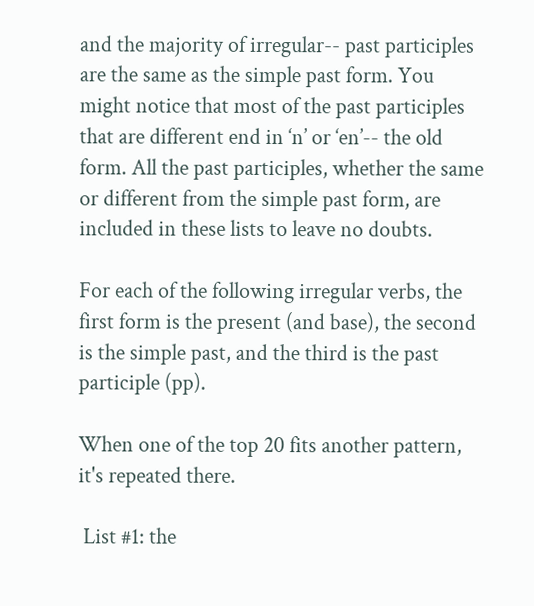and the majority of irregular-- past participles are the same as the simple past form. You might notice that most of the past participles that are different end in ‘n’ or ‘en’-- the old form. All the past participles, whether the same or different from the simple past form, are included in these lists to leave no doubts.

For each of the following irregular verbs, the first form is the present (and base), the second is the simple past, and the third is the past participle (pp).

When one of the top 20 fits another pattern, it's repeated there.

 List #1: the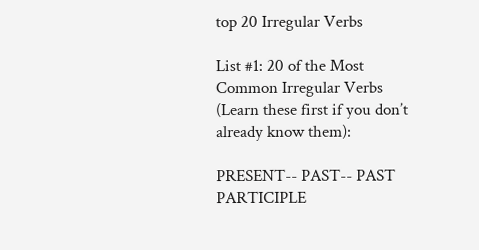top 20 Irregular Verbs

List #1: 20 of the Most Common Irregular Verbs (Learn these first if you don’t already know them):

PRESENT-- PAST-- PAST PARTICIPLE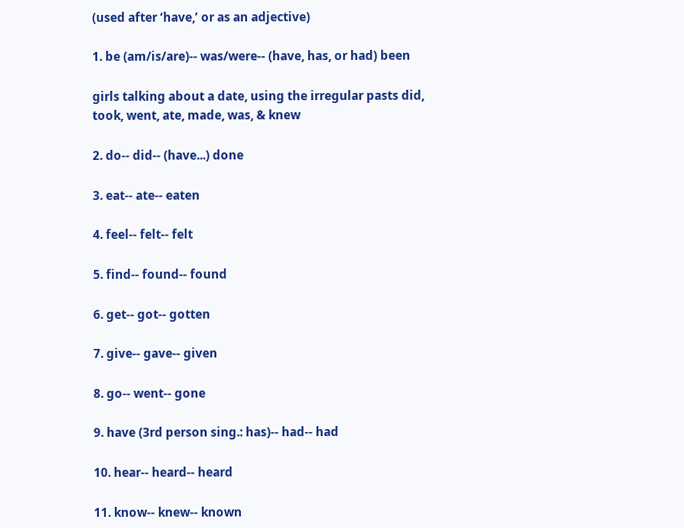(used after ‘have,’ or as an adjective)

1. be (am/is/are)-- was/were-- (have, has, or had) been

girls talking about a date, using the irregular pasts did, took, went, ate, made, was, & knew

2. do-- did-- (have...) done

3. eat-- ate-- eaten

4. feel-- felt-- felt

5. find-- found-- found

6. get-- got-- gotten

7. give-- gave-- given

8. go-- went-- gone

9. have (3rd person sing.: has)-- had-- had

10. hear-- heard-- heard

11. know-- knew-- known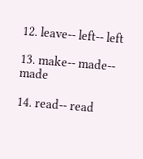12. leave-- left-- left

13. make-- made-- made

14. read-- read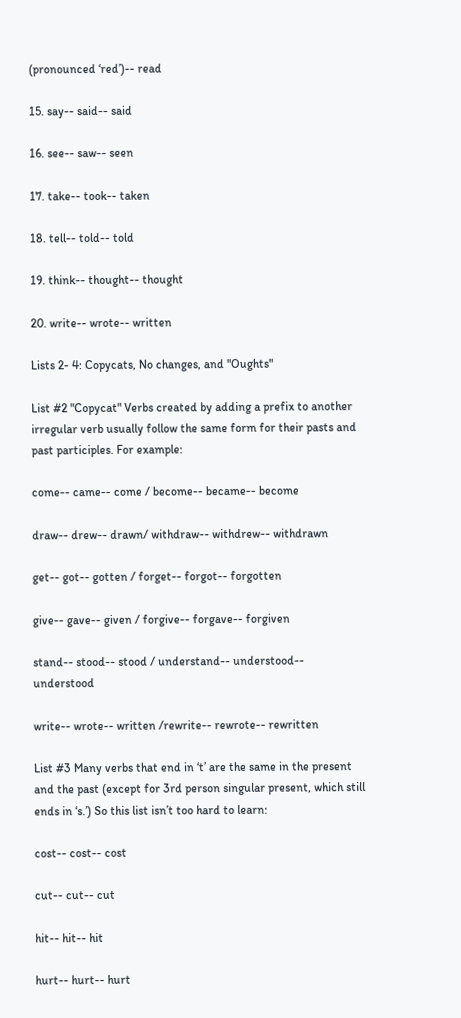(pronounced ‘red’)-- read

15. say-- said-- said

16. see-- saw-- seen

17. take-- took-- taken

18. tell-- told-- told

19. think-- thought-- thought

20. write-- wrote-- written

Lists 2- 4: Copycats, No changes, and "Oughts"

List #2 "Copycat" Verbs created by adding a prefix to another irregular verb usually follow the same form for their pasts and past participles. For example:

come-- came-- come / become-- became-- become

draw-- drew-- drawn/ withdraw-- withdrew-- withdrawn

get-- got-- gotten / forget-- forgot-- forgotten

give-- gave-- given / forgive-- forgave-- forgiven

stand-- stood-- stood / understand-- understood-- understood

write-- wrote-- written /rewrite-- rewrote-- rewritten

List #3 Many verbs that end in ‘t’ are the same in the present and the past (except for 3rd person singular present, which still ends in ‘s.’) So this list isn’t too hard to learn:

cost-- cost-- cost

cut-- cut-- cut

hit-- hit-- hit

hurt-- hurt-- hurt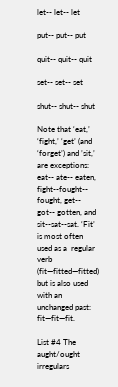let-- let-- let

put-- put-- put

quit-- quit-- quit

set-- set-- set

shut-- shut-- shut

Note that ‘eat,’ ‘fight,’ ‘get’ (and ‘forget’) and ’sit,’ are exceptions: eat-- ate-- eaten, fight--fought-- fought, get-- got-- gotten, and sit--sat--sat. ‘Fit’ is most often used as a  regular verb (fit—fitted—fitted) but is also used with an unchanged past: fit—fit—fit.

List #4 The aught/ought irregulars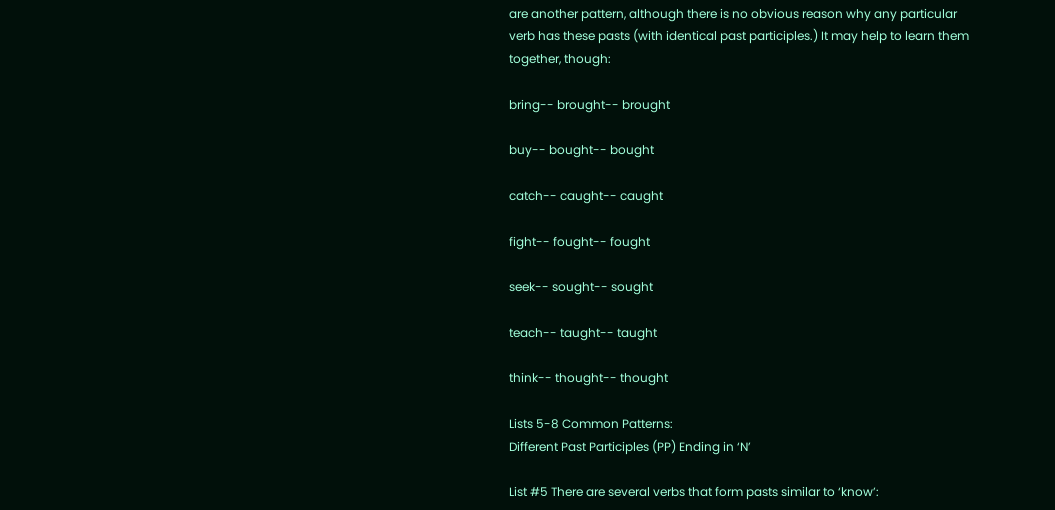are another pattern, although there is no obvious reason why any particular verb has these pasts (with identical past participles.) It may help to learn them together, though:

bring-- brought-- brought

buy-- bought-- bought

catch-- caught-- caught

fight-- fought-- fought

seek-- sought-- sought

teach-- taught-- taught

think-- thought-- thought

Lists 5-8 Common Patterns:
Different Past Participles (PP) Ending in ‘N’

List #5 There are several verbs that form pasts similar to ‘know’: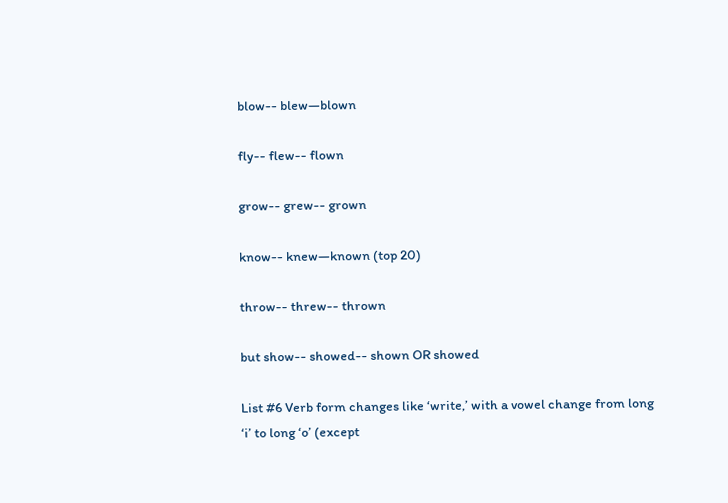blow-- blew—blown

fly-- flew-- flown

grow-- grew-- grown

know-- knew—known (top 20)

throw-- threw-- thrown

but show-- showed-- shown OR showed

List #6 Verb form changes like ‘write,’ with a vowel change from long ‘i’ to long ‘o’ (except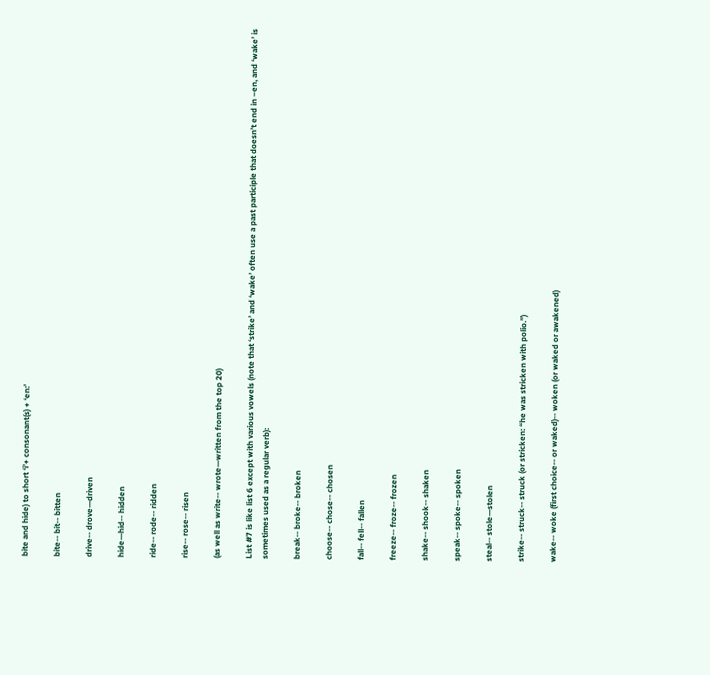bite and hide) to short ‘i’+ consonant(s) + ‘en:’

bite-- bit-- bitten

drive-- drove—driven

hide—hid-- hidden

ride-- rode-- ridden

rise-- rose-- risen

(as well as write-- wrote—written from the top 20)

List #7 is like list 6 except with various vowels (note that ‘strike’ and ‘wake’ often use a past participle that doesn’t end in –en, and ‘wake’ is sometimes used as a regular verb):

break-- broke-- broken

choose-- chose-- chosen

fall-- fell-- fallen

freeze-- froze-- frozen

shake-- shook-- shaken

speak-- spoke-- spoken

steal-- stole—stolen

strike-- struck-- struck (or stricken: “he was stricken with polio.”)

wake-- woke (first choice-- or waked)-- woken (or waked or awakened)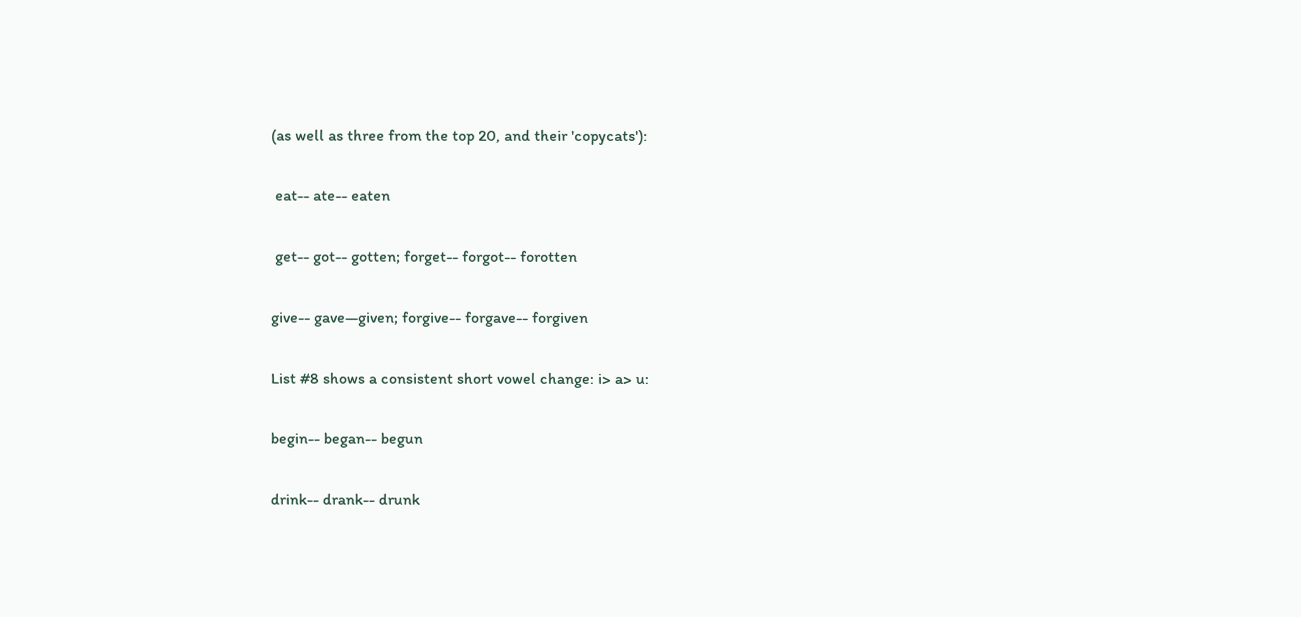(as well as three from the top 20, and their 'copycats'):

 eat-- ate-- eaten

 get-- got-- gotten; forget-- forgot-- forotten

give-- gave—given; forgive-- forgave-- forgiven

List #8 shows a consistent short vowel change: i> a> u:

begin-- began-- begun

drink-- drank-- drunk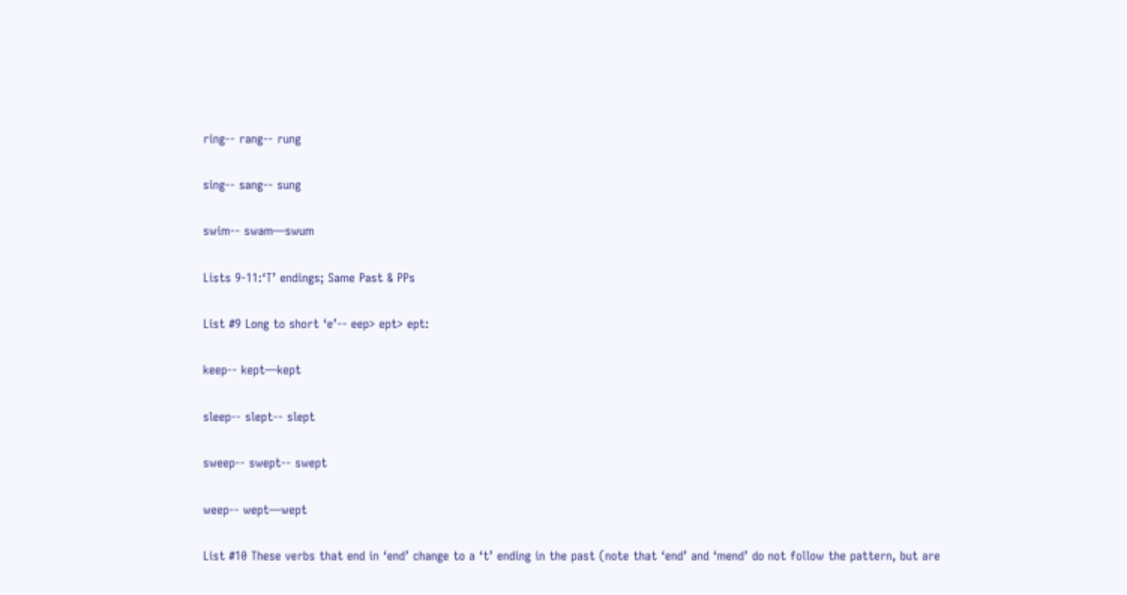ring-- rang-- rung

sing-- sang-- sung

swim-- swam—swum

Lists 9-11:‘T’ endings; Same Past & PPs

List #9 Long to short ‘e’-- eep> ept> ept:

keep-- kept—kept

sleep-- slept-- slept

sweep-- swept-- swept

weep-- wept—wept

List #10 These verbs that end in ‘end’ change to a ‘t’ ending in the past (note that ‘end’ and ‘mend’ do not follow the pattern, but are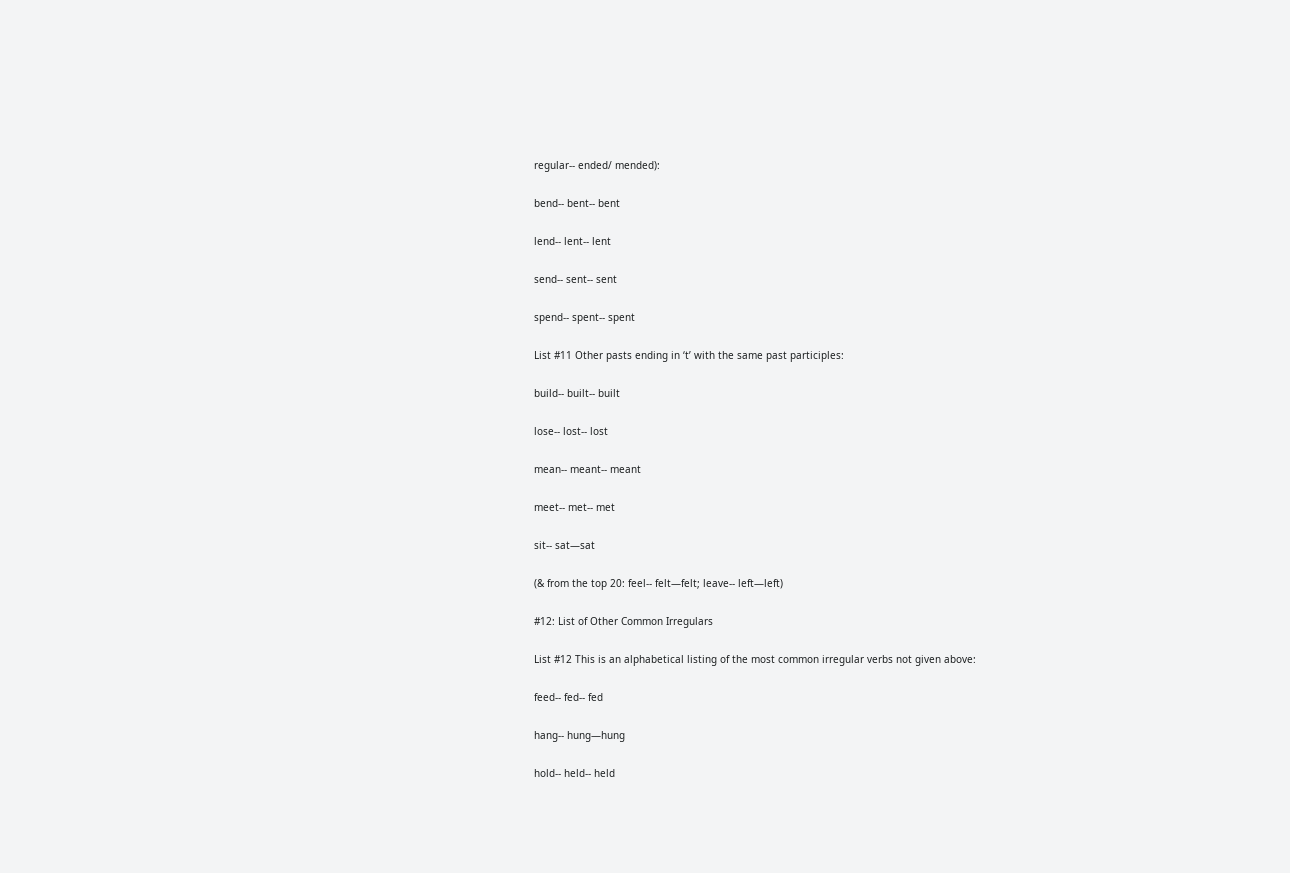regular-- ended/ mended):

bend-- bent-- bent

lend-- lent-- lent

send-- sent-- sent

spend-- spent-- spent

List #11 Other pasts ending in ‘t’ with the same past participles:

build-- built-- built

lose-- lost-- lost

mean-- meant-- meant

meet-- met-- met

sit-- sat—sat

(& from the top 20: feel-- felt—felt; leave-- left—left)

#12: List of Other Common Irregulars

List #12 This is an alphabetical listing of the most common irregular verbs not given above:

feed-- fed-- fed

hang-- hung—hung

hold-- held-- held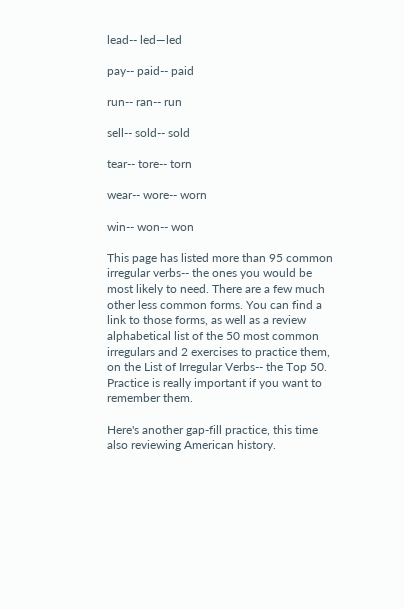lead-- led—led

pay-- paid-- paid

run-- ran-- run

sell-- sold-- sold

tear-- tore-- torn

wear-- wore-- worn

win-- won-- won

This page has listed more than 95 common irregular verbs-- the ones you would be  most likely to need. There are a few much other less common forms. You can find a link to those forms, as well as a review alphabetical list of the 50 most common irregulars and 2 exercises to practice them, on the List of Irregular Verbs-- the Top 50. Practice is really important if you want to remember them.

Here's another gap-fill practice, this time also reviewing American history.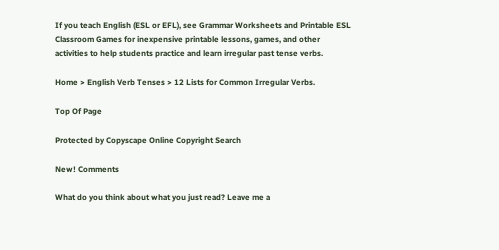If you teach English (ESL or EFL), see Grammar Worksheets and Printable ESL Classroom Games for inexpensive printable lessons, games, and other activities to help students practice and learn irregular past tense verbs.

Home > English Verb Tenses > 12 Lists for Common Irregular Verbs.

Top Of Page

Protected by Copyscape Online Copyright Search

New! Comments

What do you think about what you just read? Leave me a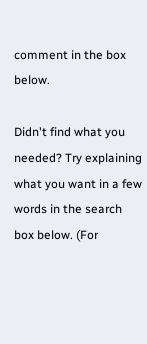comment in the box below.

Didn't find what you needed? Try explaining what you want in a few words in the search box below. (For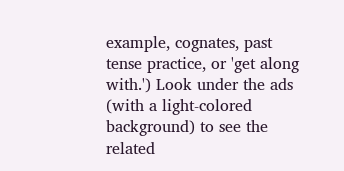example, cognates, past tense practice, or 'get along with.') Look under the ads (with a light-colored background) to see the related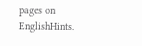pages on EnglishHints.